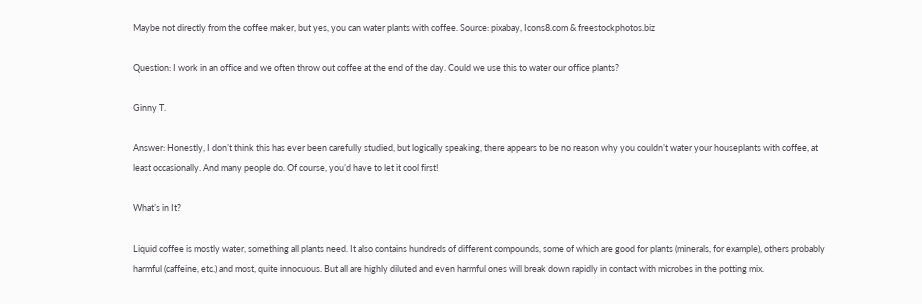Maybe not directly from the coffee maker, but yes, you can water plants with coffee. Source: pixabay, Icons8.com & freestockphotos.biz

Question: I work in an office and we often throw out coffee at the end of the day. Could we use this to water our office plants?

Ginny T.

Answer: Honestly, I don’t think this has ever been carefully studied, but logically speaking, there appears to be no reason why you couldn’t water your houseplants with coffee, at least occasionally. And many people do. Of course, you’d have to let it cool first!

What’s in It?

Liquid coffee is mostly water, something all plants need. It also contains hundreds of different compounds, some of which are good for plants (minerals, for example), others probably harmful (caffeine, etc.) and most, quite innocuous. But all are highly diluted and even harmful ones will break down rapidly in contact with microbes in the potting mix.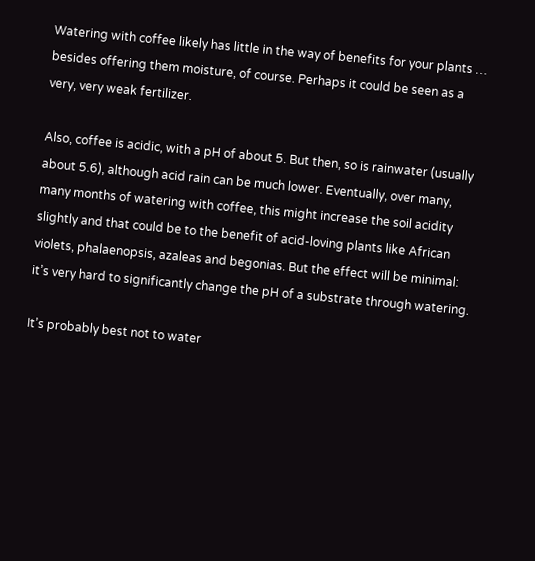Watering with coffee likely has little in the way of benefits for your plants … besides offering them moisture, of course. Perhaps it could be seen as a very, very weak fertilizer.

Also, coffee is acidic, with a pH of about 5. But then, so is rainwater (usually about 5.6), although acid rain can be much lower. Eventually, over many, many months of watering with coffee, this might increase the soil acidity slightly and that could be to the benefit of acid-loving plants like African violets, phalaenopsis, azaleas and begonias. But the effect will be minimal: it’s very hard to significantly change the pH of a substrate through watering.

It’s probably best not to water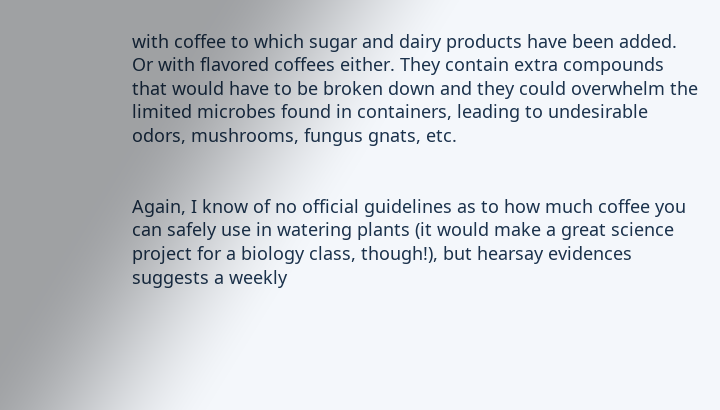with coffee to which sugar and dairy products have been added. Or with flavored coffees either. They contain extra compounds that would have to be broken down and they could overwhelm the limited microbes found in containers, leading to undesirable odors, mushrooms, fungus gnats, etc.


Again, I know of no official guidelines as to how much coffee you can safely use in watering plants (it would make a great science project for a biology class, though!), but hearsay evidences suggests a weekly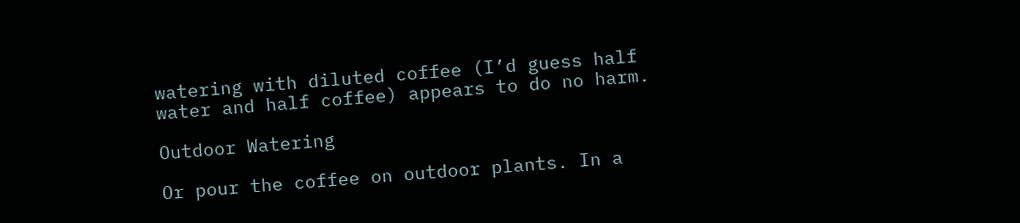watering with diluted coffee (I’d guess half water and half coffee) appears to do no harm.

Outdoor Watering

Or pour the coffee on outdoor plants. In a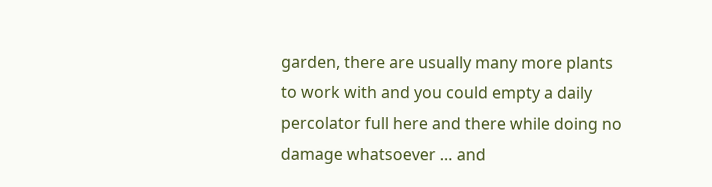garden, there are usually many more plants to work with and you could empty a daily percolator full here and there while doing no damage whatsoever … and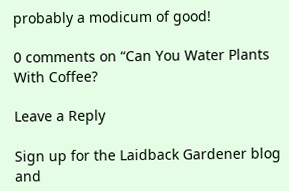probably a modicum of good!

0 comments on “Can You Water Plants With Coffee?

Leave a Reply

Sign up for the Laidback Gardener blog and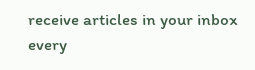receive articles in your inbox every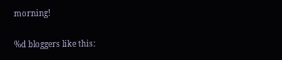morning!

%d bloggers like this: